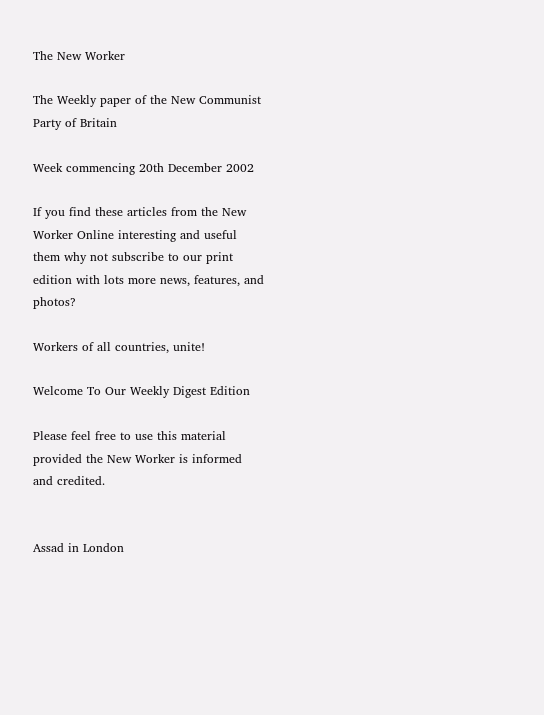The New Worker

The Weekly paper of the New Communist Party of Britain

Week commencing 20th December 2002

If you find these articles from the New Worker Online interesting and useful them why not subscribe to our print edition with lots more news, features, and photos?

Workers of all countries, unite!

Welcome To Our Weekly Digest Edition

Please feel free to use this material provided the New Worker is informed and credited.


Assad in London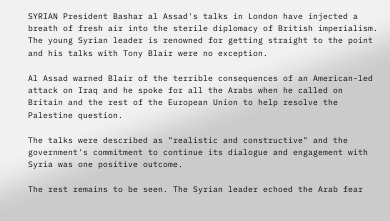SYRIAN President Bashar al Assad's talks in London have injected a breath of fresh air into the sterile diplomacy of British imperialism. The young Syrian leader is renowned for getting straight to the point and his talks with Tony Blair were no exception.

Al Assad warned Blair of the terrible consequences of an American-led attack on Iraq and he spoke for all the Arabs when he called on Britain and the rest of the European Union to help resolve the Palestine question.

The talks were described as "realistic and constructive" and the government's commitment to continue its dialogue and engagement with Syria was one positive outcome.

The rest remains to be seen. The Syrian leader echoed the Arab fear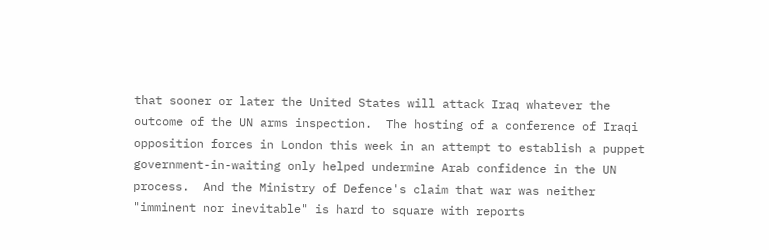that sooner or later the United States will attack Iraq whatever the outcome of the UN arms inspection.  The hosting of a conference of Iraqi opposition forces in London this week in an attempt to establish a puppet government-in-waiting only helped undermine Arab confidence in the UN process.  And the Ministry of Defence's claim that war was neither "imminent nor inevitable" is hard to square with reports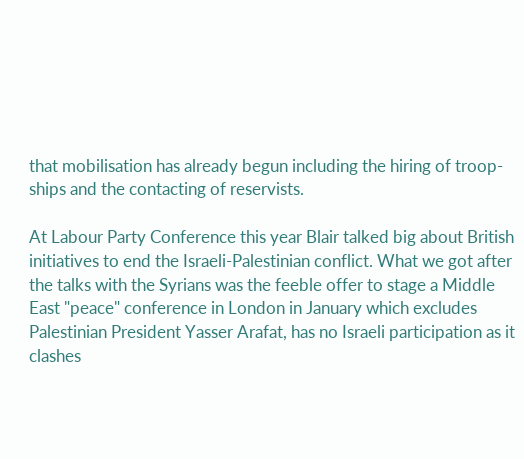that mobilisation has already begun including the hiring of troop-ships and the contacting of reservists.

At Labour Party Conference this year Blair talked big about British initiatives to end the Israeli-Palestinian conflict. What we got after the talks with the Syrians was the feeble offer to stage a Middle East "peace" conference in London in January which excludes Palestinian President Yasser Arafat, has no Israeli participation as it clashes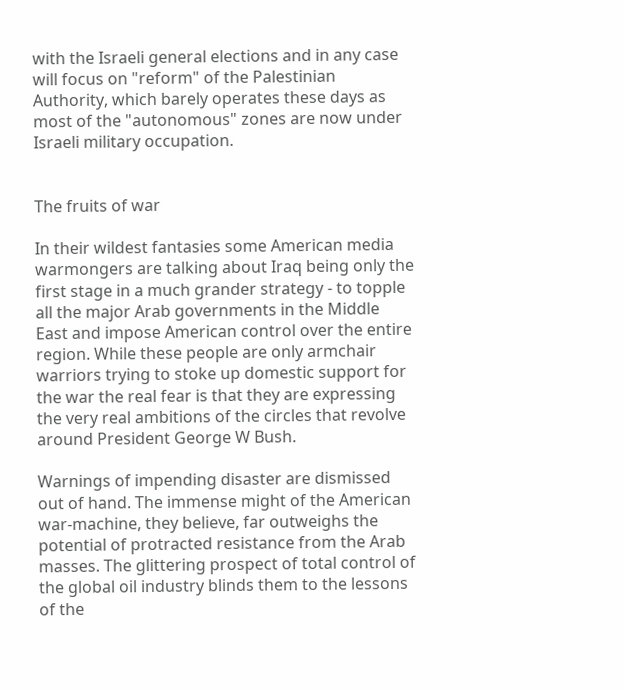with the Israeli general elections and in any case will focus on "reform" of the Palestinian Authority, which barely operates these days as most of the "autonomous" zones are now under Israeli military occupation.


The fruits of war

In their wildest fantasies some American media warmongers are talking about Iraq being only the first stage in a much grander strategy - to topple all the major Arab governments in the Middle East and impose American control over the entire region. While these people are only armchair warriors trying to stoke up domestic support for the war the real fear is that they are expressing the very real ambitions of the circles that revolve around President George W Bush.

Warnings of impending disaster are dismissed out of hand. The immense might of the American war-machine, they believe, far outweighs the potential of protracted resistance from the Arab masses. The glittering prospect of total control of the global oil industry blinds them to the lessons of the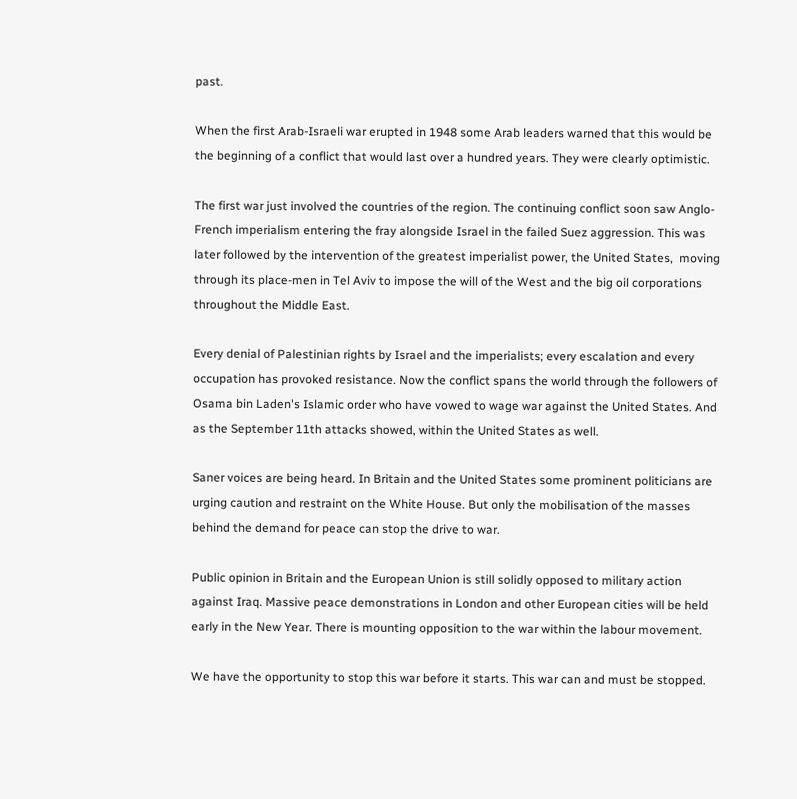past.

When the first Arab-Israeli war erupted in 1948 some Arab leaders warned that this would be the beginning of a conflict that would last over a hundred years. They were clearly optimistic.

The first war just involved the countries of the region. The continuing conflict soon saw Anglo-French imperialism entering the fray alongside Israel in the failed Suez aggression. This was later followed by the intervention of the greatest imperialist power, the United States,  moving through its place-men in Tel Aviv to impose the will of the West and the big oil corporations throughout the Middle East.

Every denial of Palestinian rights by Israel and the imperialists; every escalation and every occupation has provoked resistance. Now the conflict spans the world through the followers of Osama bin Laden's Islamic order who have vowed to wage war against the United States. And as the September 11th attacks showed, within the United States as well.

Saner voices are being heard. In Britain and the United States some prominent politicians are urging caution and restraint on the White House. But only the mobilisation of the masses behind the demand for peace can stop the drive to war.

Public opinion in Britain and the European Union is still solidly opposed to military action against Iraq. Massive peace demonstrations in London and other European cities will be held early in the New Year. There is mounting opposition to the war within the labour movement.

We have the opportunity to stop this war before it starts. This war can and must be stopped.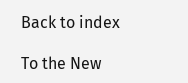Back to index

To the New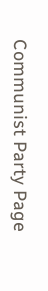Communist Party Page